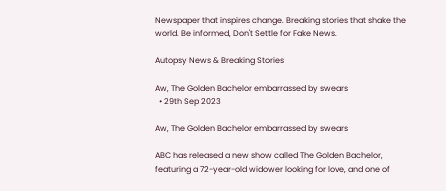Newspaper that inspires change. Breaking stories that shake the world. Be informed, Don't Settle for Fake News.

Autopsy News & Breaking Stories

Aw, The Golden Bachelor embarrassed by swears
  • 29th Sep 2023

Aw, The Golden Bachelor embarrassed by swears

ABC has released a new show called The Golden Bachelor, featuring a 72-year-old widower looking for love, and one of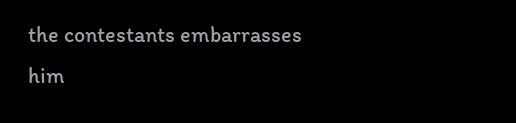the contestants embarrasses him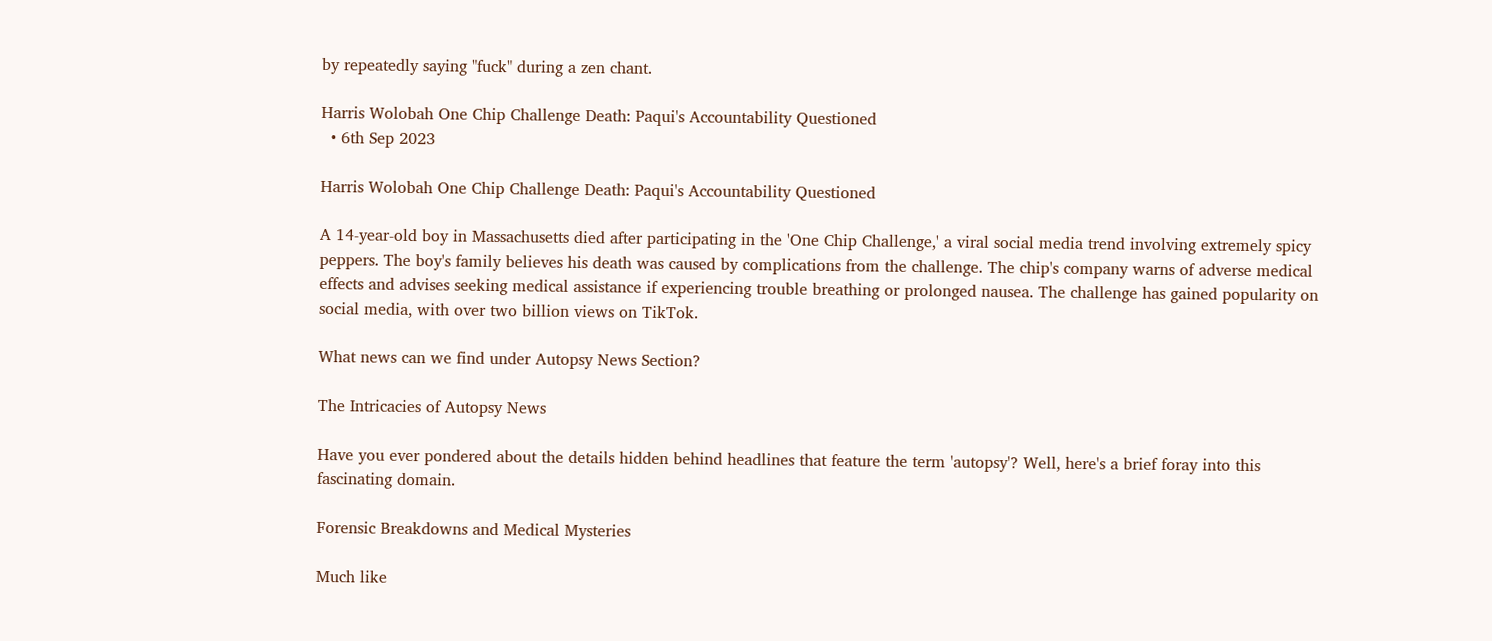by repeatedly saying "fuck" during a zen chant.

Harris Wolobah One Chip Challenge Death: Paqui's Accountability Questioned
  • 6th Sep 2023

Harris Wolobah One Chip Challenge Death: Paqui's Accountability Questioned

A 14-year-old boy in Massachusetts died after participating in the 'One Chip Challenge,' a viral social media trend involving extremely spicy peppers. The boy's family believes his death was caused by complications from the challenge. The chip's company warns of adverse medical effects and advises seeking medical assistance if experiencing trouble breathing or prolonged nausea. The challenge has gained popularity on social media, with over two billion views on TikTok.

What news can we find under Autopsy News Section?

The Intricacies of Autopsy News

Have you ever pondered about the details hidden behind headlines that feature the term 'autopsy'? Well, here's a brief foray into this fascinating domain.

Forensic Breakdowns and Medical Mysteries

Much like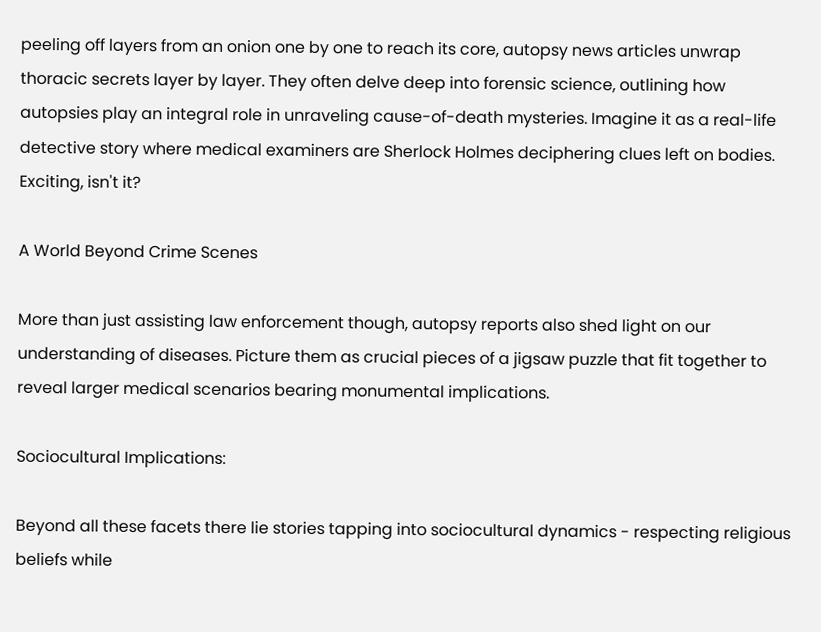peeling off layers from an onion one by one to reach its core, autopsy news articles unwrap thoracic secrets layer by layer. They often delve deep into forensic science, outlining how autopsies play an integral role in unraveling cause-of-death mysteries. Imagine it as a real-life detective story where medical examiners are Sherlock Holmes deciphering clues left on bodies. Exciting, isn't it?

A World Beyond Crime Scenes

More than just assisting law enforcement though, autopsy reports also shed light on our understanding of diseases. Picture them as crucial pieces of a jigsaw puzzle that fit together to reveal larger medical scenarios bearing monumental implications.

Sociocultural Implications:

Beyond all these facets there lie stories tapping into sociocultural dynamics - respecting religious beliefs while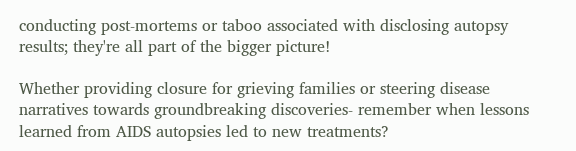conducting post-mortems or taboo associated with disclosing autopsy results; they're all part of the bigger picture!

Whether providing closure for grieving families or steering disease narratives towards groundbreaking discoveries- remember when lessons learned from AIDS autopsies led to new treatments?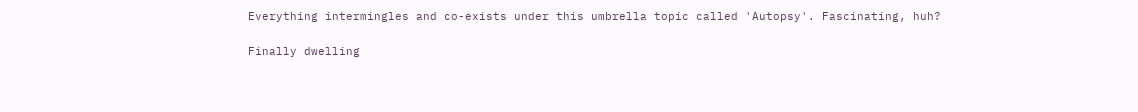Everything intermingles and co-exists under this umbrella topic called 'Autopsy'. Fascinating, huh?

Finally dwelling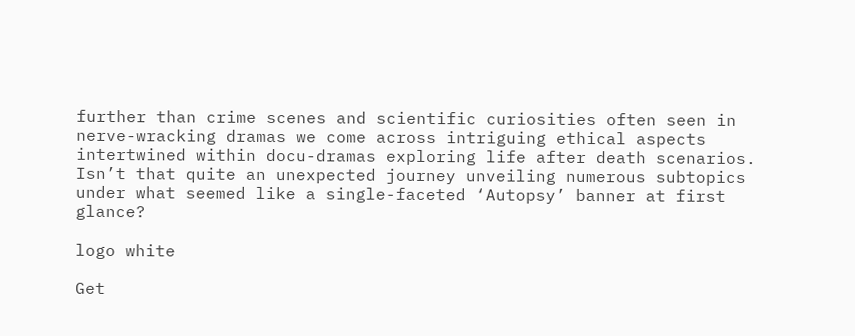further than crime scenes and scientific curiosities often seen in nerve-wracking dramas we come across intriguing ethical aspects intertwined within docu-dramas exploring life after death scenarios. Isn’t that quite an unexpected journey unveiling numerous subtopics under what seemed like a single-faceted ‘Autopsy’ banner at first glance?

logo white

Get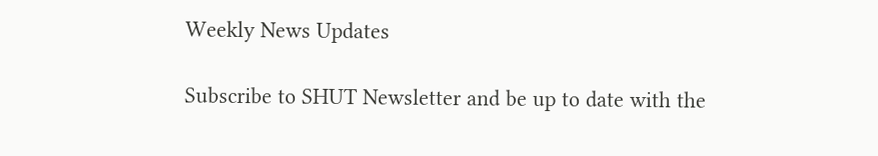Weekly News Updates

Subscribe to SHUT Newsletter and be up to date with the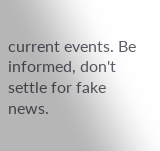current events. Be informed, don't settle for fake news.